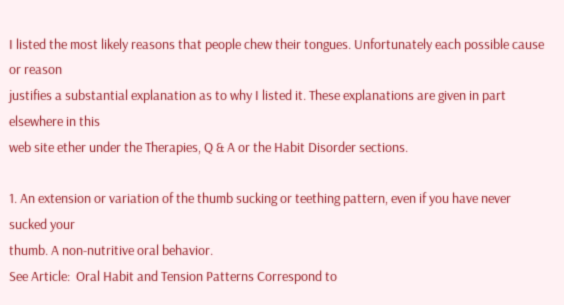I listed the most likely reasons that people chew their tongues. Unfortunately each possible cause or reason
justifies a substantial explanation as to why I listed it. These explanations are given in part elsewhere in this
web site ether under the Therapies, Q & A or the Habit Disorder sections.

1. An extension or variation of the thumb sucking or teething pattern, even if you have never sucked your
thumb. A non-nutritive oral behavior.
See Article:  Oral Habit and Tension Patterns Correspond to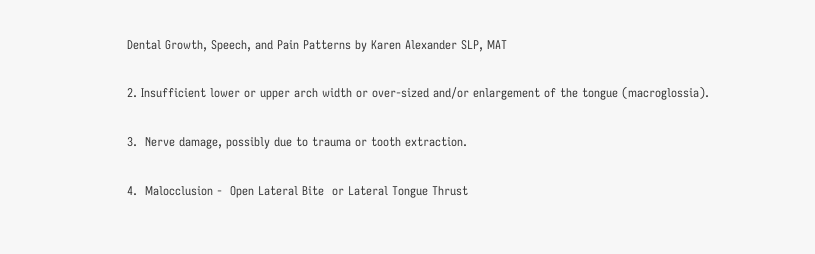Dental Growth, Speech, and Pain Patterns by Karen Alexander SLP, MAT

2. Insufficient lower or upper arch width or over-sized and/or enlargement of the tongue (macroglossia).

3.  Nerve damage, possibly due to trauma or tooth extraction.

4.  Malocclusion -  Open Lateral Bite  or Lateral Tongue Thrust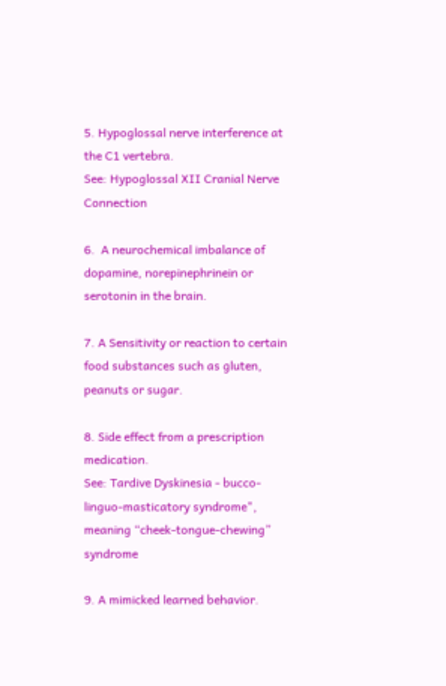5. Hypoglossal nerve interference at the C1 vertebra.
See: Hypoglossal XII Cranial Nerve Connection

6.  A neurochemical imbalance of dopamine, norepinephrinein or serotonin in the brain.

7. A Sensitivity or reaction to certain food substances such as gluten, peanuts or sugar.

8. Side effect from a prescription medication.
See: Tardive Dyskinesia - bucco-linguo-masticatory syndrome", meaning “cheek-tongue-chewing” syndrome

9. A mimicked learned behavior.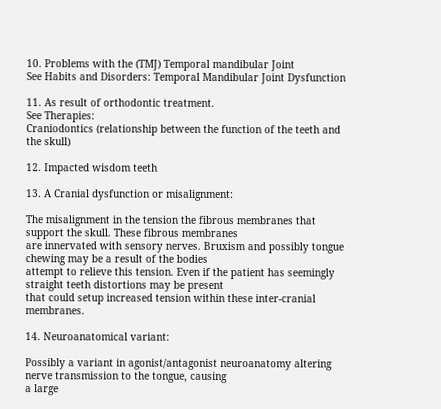10. Problems with the (TMJ) Temporal mandibular Joint
See Habits and Disorders: Temporal Mandibular Joint Dysfunction

11. As result of orthodontic treatment.
See Therapies:
Craniodontics (relationship between the function of the teeth and the skull)

12. Impacted wisdom teeth

13. A Cranial dysfunction or misalignment:

The misalignment in the tension the fibrous membranes that support the skull. These fibrous membranes
are innervated with sensory nerves. Bruxism and possibly tongue chewing may be a result of the bodies
attempt to relieve this tension. Even if the patient has seemingly straight teeth distortions may be present
that could setup increased tension within these inter-cranial membranes.

14. Neuroanatomical variant:

Possibly a variant in agonist/antagonist neuroanatomy altering nerve transmission to the tongue, causing
a large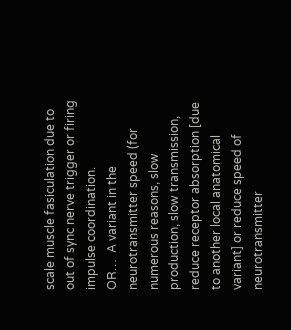scale muscle fasiculation due to out of sync nerve trigger or firing impulse coordination.
OR…  A variant in the neurotransmitter speed (for numerous reasons, slow production, slow transmission,
reduce receptor absorption [due to another local anatomical variant] or reduce speed of neurotransmitter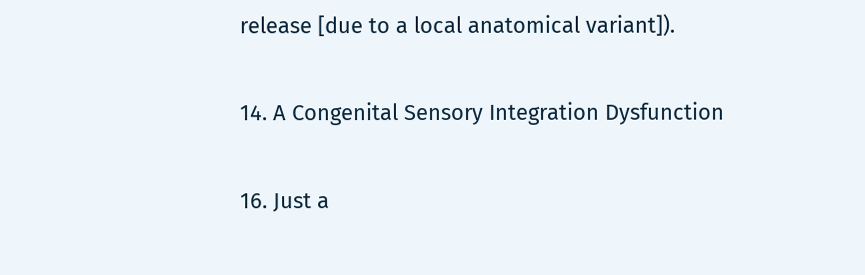release [due to a local anatomical variant]).

14. A Congenital Sensory Integration Dysfunction

16. Just a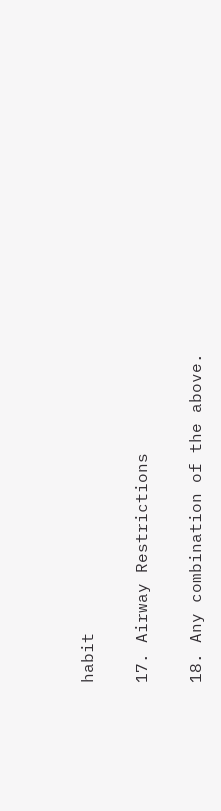habit

17. Airway Restrictions

18. Any combination of the above.